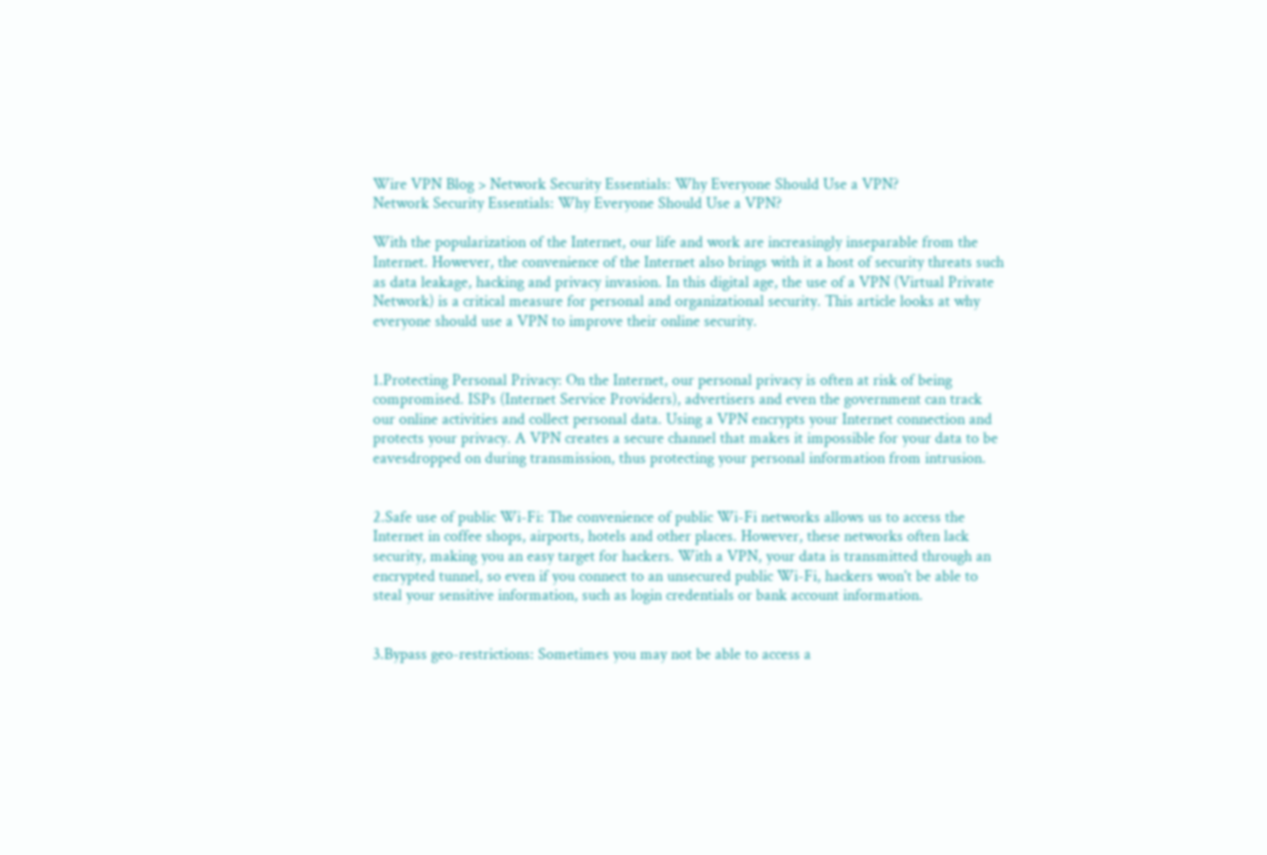Wire VPN Blog > Network Security Essentials: Why Everyone Should Use a VPN?
Network Security Essentials: Why Everyone Should Use a VPN?

With the popularization of the Internet, our life and work are increasingly inseparable from the Internet. However, the convenience of the Internet also brings with it a host of security threats such as data leakage, hacking and privacy invasion. In this digital age, the use of a VPN (Virtual Private Network) is a critical measure for personal and organizational security. This article looks at why everyone should use a VPN to improve their online security.


1.Protecting Personal Privacy: On the Internet, our personal privacy is often at risk of being compromised. ISPs (Internet Service Providers), advertisers and even the government can track our online activities and collect personal data. Using a VPN encrypts your Internet connection and protects your privacy. A VPN creates a secure channel that makes it impossible for your data to be eavesdropped on during transmission, thus protecting your personal information from intrusion.


2.Safe use of public Wi-Fi: The convenience of public Wi-Fi networks allows us to access the Internet in coffee shops, airports, hotels and other places. However, these networks often lack security, making you an easy target for hackers. With a VPN, your data is transmitted through an encrypted tunnel, so even if you connect to an unsecured public Wi-Fi, hackers won't be able to steal your sensitive information, such as login credentials or bank account information.


3.Bypass geo-restrictions: Sometimes you may not be able to access a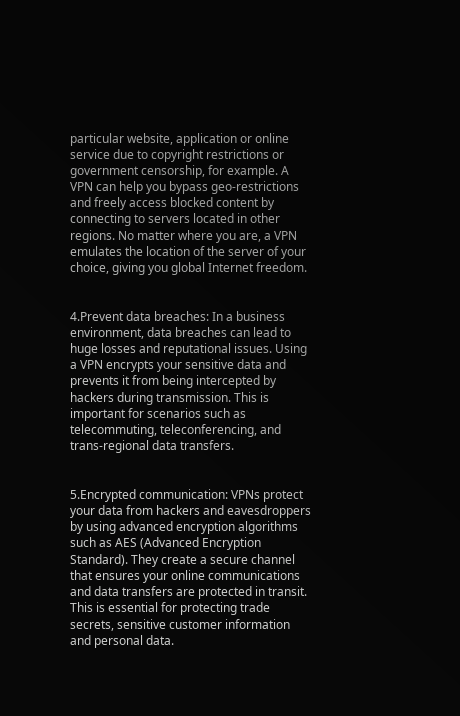particular website, application or online service due to copyright restrictions or government censorship, for example. A VPN can help you bypass geo-restrictions and freely access blocked content by connecting to servers located in other regions. No matter where you are, a VPN emulates the location of the server of your choice, giving you global Internet freedom.


4.Prevent data breaches: In a business environment, data breaches can lead to huge losses and reputational issues. Using a VPN encrypts your sensitive data and prevents it from being intercepted by hackers during transmission. This is important for scenarios such as telecommuting, teleconferencing, and trans-regional data transfers.


5.Encrypted communication: VPNs protect your data from hackers and eavesdroppers by using advanced encryption algorithms such as AES (Advanced Encryption Standard). They create a secure channel that ensures your online communications and data transfers are protected in transit. This is essential for protecting trade secrets, sensitive customer information and personal data.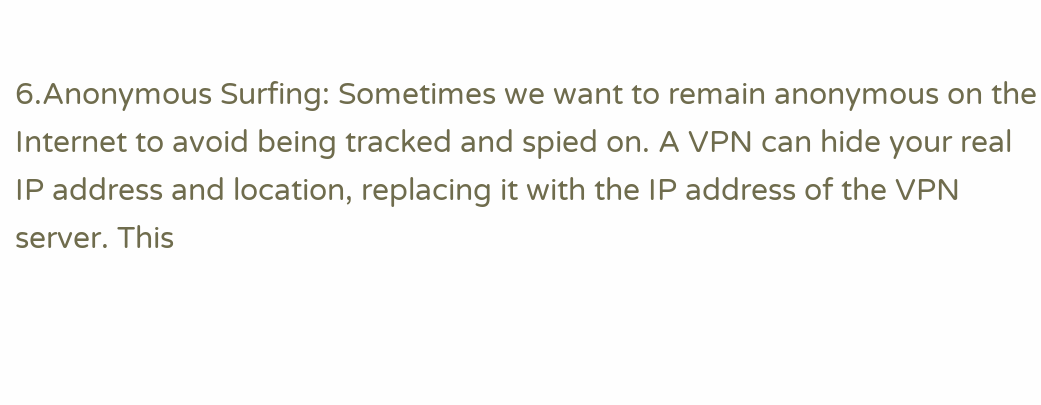6.Anonymous Surfing: Sometimes we want to remain anonymous on the Internet to avoid being tracked and spied on. A VPN can hide your real IP address and location, replacing it with the IP address of the VPN server. This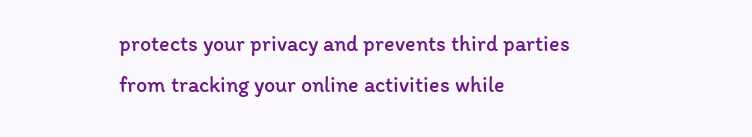protects your privacy and prevents third parties from tracking your online activities while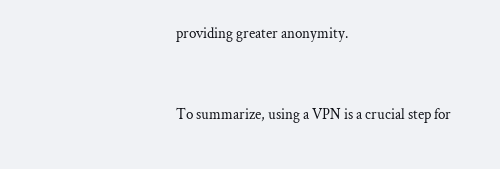providing greater anonymity.


To summarize, using a VPN is a crucial step for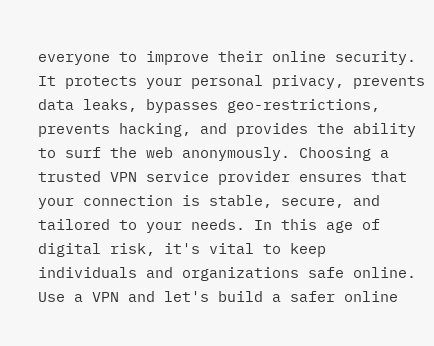everyone to improve their online security. It protects your personal privacy, prevents data leaks, bypasses geo-restrictions, prevents hacking, and provides the ability to surf the web anonymously. Choosing a trusted VPN service provider ensures that your connection is stable, secure, and tailored to your needs. In this age of digital risk, it's vital to keep individuals and organizations safe online. Use a VPN and let's build a safer online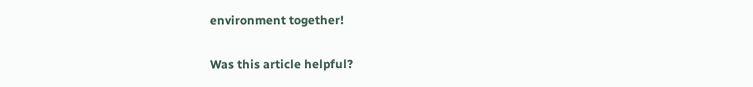environment together!

Was this article helpful?